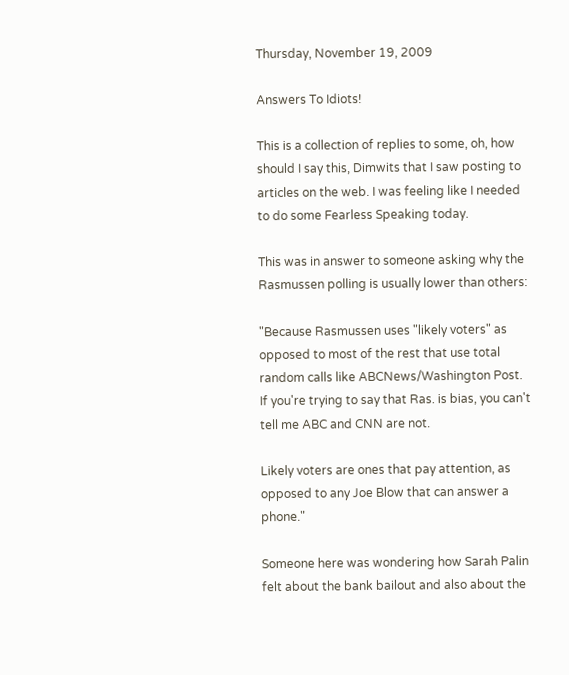Thursday, November 19, 2009

Answers To Idiots!

This is a collection of replies to some, oh, how should I say this, Dimwits that I saw posting to articles on the web. I was feeling like I needed to do some Fearless Speaking today.

This was in answer to someone asking why the Rasmussen polling is usually lower than others:

"Because Rasmussen uses "likely voters" as opposed to most of the rest that use total random calls like ABCNews/Washington Post. If you're trying to say that Ras. is bias, you can't tell me ABC and CNN are not.

Likely voters are ones that pay attention, as opposed to any Joe Blow that can answer a phone."

Someone here was wondering how Sarah Palin felt about the bank bailout and also about the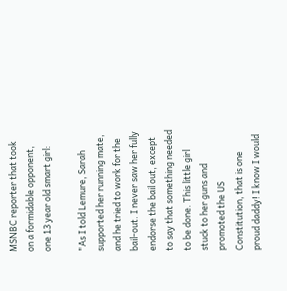MSNBC reporter that took on a formidable opponent, one 13 year old smart girl:

"As I told Lemure, Sarah supported her running mate, and he tried to work for the bail-out. I never saw her fully endorse the bail out, except to say that something needed to be done. This little girl stuck to her guns and promoted the US Constitution, that is one proud daddy! I know I would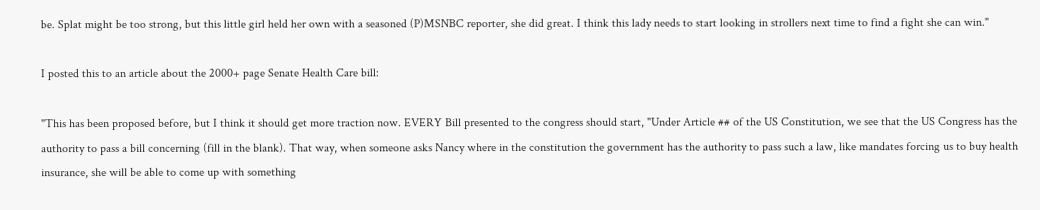be. Splat might be too strong, but this little girl held her own with a seasoned (P)MSNBC reporter, she did great. I think this lady needs to start looking in strollers next time to find a fight she can win."

I posted this to an article about the 2000+ page Senate Health Care bill:

"This has been proposed before, but I think it should get more traction now. EVERY Bill presented to the congress should start, "Under Article ## of the US Constitution, we see that the US Congress has the authority to pass a bill concerning (fill in the blank). That way, when someone asks Nancy where in the constitution the government has the authority to pass such a law, like mandates forcing us to buy health insurance, she will be able to come up with something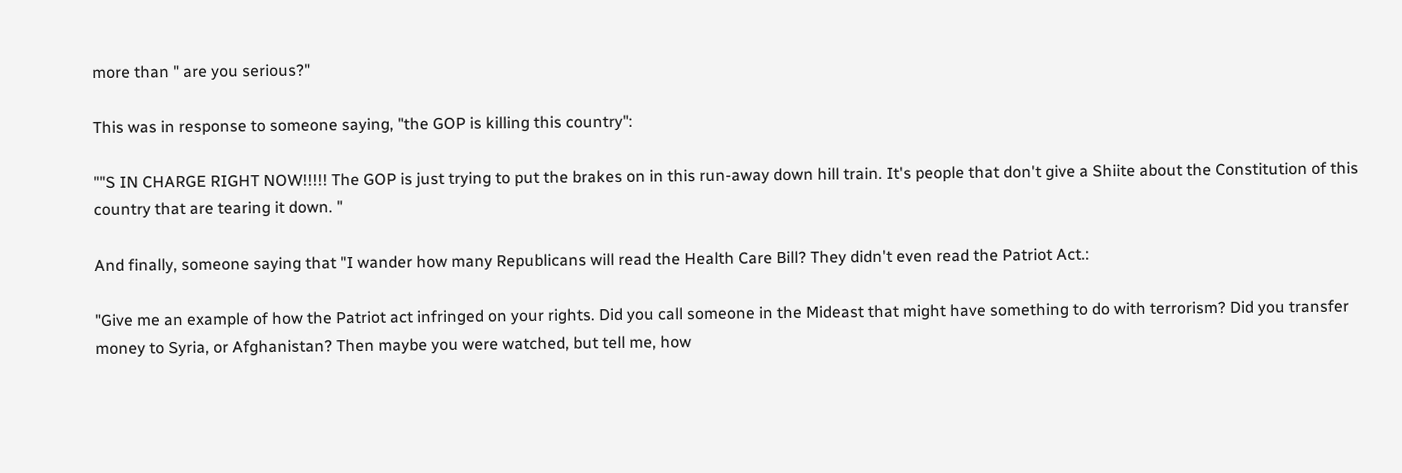more than " are you serious?"

This was in response to someone saying, "the GOP is killing this country":

""S IN CHARGE RIGHT NOW!!!!! The GOP is just trying to put the brakes on in this run-away down hill train. It's people that don't give a Shiite about the Constitution of this country that are tearing it down. "

And finally, someone saying that "I wander how many Republicans will read the Health Care Bill? They didn't even read the Patriot Act.:

"Give me an example of how the Patriot act infringed on your rights. Did you call someone in the Mideast that might have something to do with terrorism? Did you transfer money to Syria, or Afghanistan? Then maybe you were watched, but tell me, how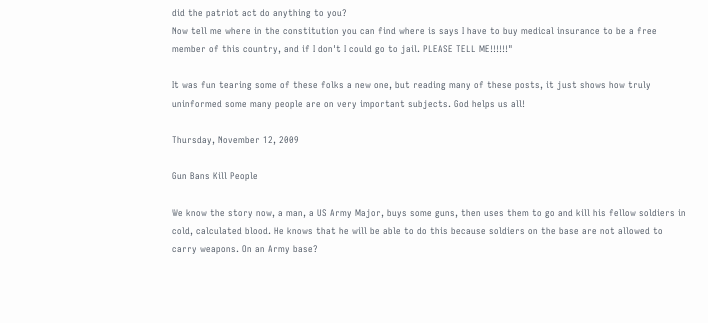did the patriot act do anything to you?
Now tell me where in the constitution you can find where is says I have to buy medical insurance to be a free member of this country, and if I don't I could go to jail. PLEASE TELL ME!!!!!!"

It was fun tearing some of these folks a new one, but reading many of these posts, it just shows how truly uninformed some many people are on very important subjects. God helps us all!

Thursday, November 12, 2009

Gun Bans Kill People

We know the story now, a man, a US Army Major, buys some guns, then uses them to go and kill his fellow soldiers in cold, calculated blood. He knows that he will be able to do this because soldiers on the base are not allowed to carry weapons. On an Army base?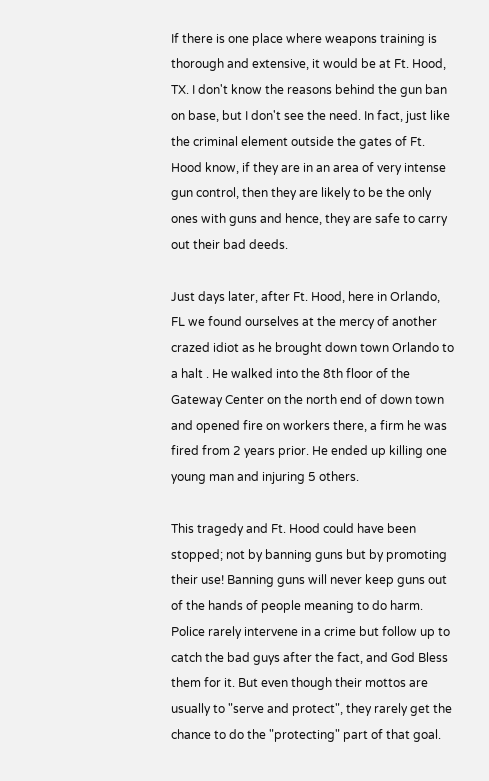If there is one place where weapons training is thorough and extensive, it would be at Ft. Hood, TX. I don't know the reasons behind the gun ban on base, but I don't see the need. In fact, just like the criminal element outside the gates of Ft. Hood know, if they are in an area of very intense gun control, then they are likely to be the only ones with guns and hence, they are safe to carry out their bad deeds.

Just days later, after Ft. Hood, here in Orlando, FL we found ourselves at the mercy of another crazed idiot as he brought down town Orlando to a halt . He walked into the 8th floor of the Gateway Center on the north end of down town and opened fire on workers there, a firm he was fired from 2 years prior. He ended up killing one young man and injuring 5 others.

This tragedy and Ft. Hood could have been stopped; not by banning guns but by promoting their use! Banning guns will never keep guns out of the hands of people meaning to do harm. Police rarely intervene in a crime but follow up to catch the bad guys after the fact, and God Bless them for it. But even though their mottos are usually to "serve and protect", they rarely get the chance to do the "protecting" part of that goal.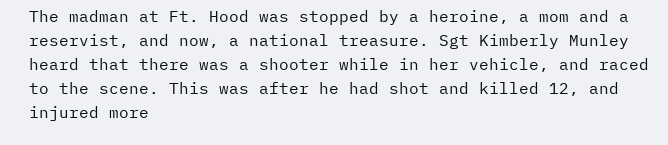The madman at Ft. Hood was stopped by a heroine, a mom and a reservist, and now, a national treasure. Sgt Kimberly Munley heard that there was a shooter while in her vehicle, and raced to the scene. This was after he had shot and killed 12, and injured more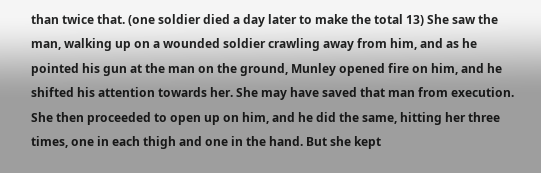than twice that. (one soldier died a day later to make the total 13) She saw the man, walking up on a wounded soldier crawling away from him, and as he pointed his gun at the man on the ground, Munley opened fire on him, and he shifted his attention towards her. She may have saved that man from execution. She then proceeded to open up on him, and he did the same, hitting her three times, one in each thigh and one in the hand. But she kept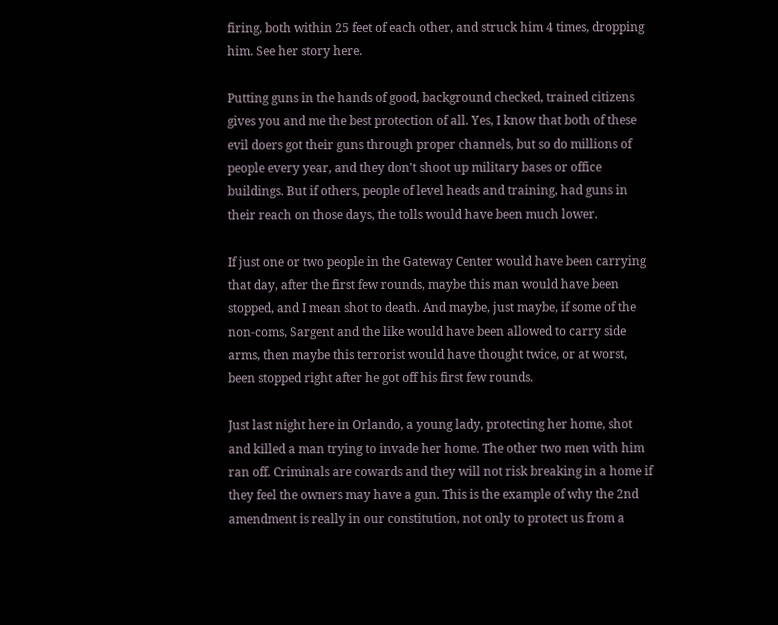firing, both within 25 feet of each other, and struck him 4 times, dropping him. See her story here.

Putting guns in the hands of good, background checked, trained citizens gives you and me the best protection of all. Yes, I know that both of these evil doers got their guns through proper channels, but so do millions of people every year, and they don't shoot up military bases or office buildings. But if others, people of level heads and training, had guns in their reach on those days, the tolls would have been much lower.

If just one or two people in the Gateway Center would have been carrying that day, after the first few rounds, maybe this man would have been stopped, and I mean shot to death. And maybe, just maybe, if some of the non-coms, Sargent and the like would have been allowed to carry side arms, then maybe this terrorist would have thought twice, or at worst, been stopped right after he got off his first few rounds.

Just last night here in Orlando, a young lady, protecting her home, shot and killed a man trying to invade her home. The other two men with him ran off. Criminals are cowards and they will not risk breaking in a home if they feel the owners may have a gun. This is the example of why the 2nd amendment is really in our constitution, not only to protect us from a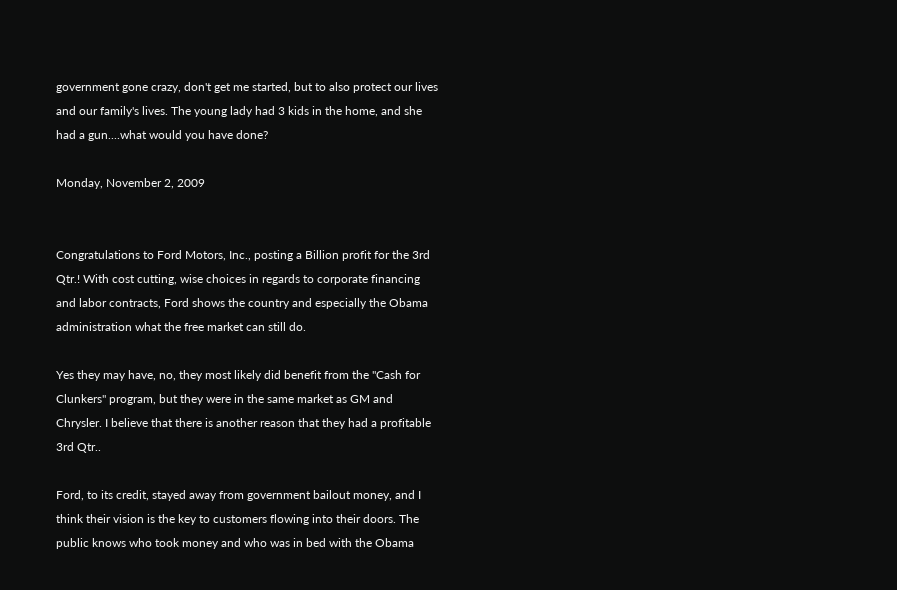government gone crazy, don't get me started, but to also protect our lives and our family's lives. The young lady had 3 kids in the home, and she had a gun....what would you have done?

Monday, November 2, 2009


Congratulations to Ford Motors, Inc., posting a Billion profit for the 3rd Qtr.! With cost cutting, wise choices in regards to corporate financing and labor contracts, Ford shows the country and especially the Obama administration what the free market can still do.

Yes they may have, no, they most likely did benefit from the "Cash for Clunkers" program, but they were in the same market as GM and Chrysler. I believe that there is another reason that they had a profitable 3rd Qtr..

Ford, to its credit, stayed away from government bailout money, and I think their vision is the key to customers flowing into their doors. The public knows who took money and who was in bed with the Obama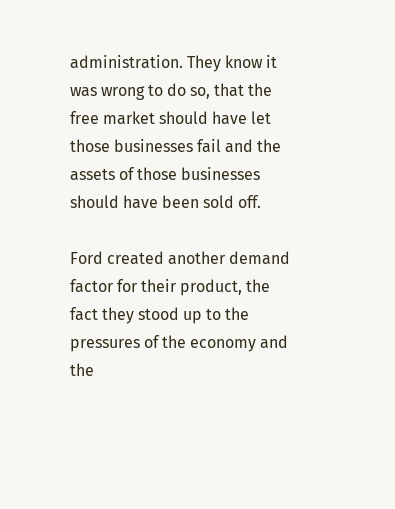administration. They know it was wrong to do so, that the free market should have let those businesses fail and the assets of those businesses should have been sold off.

Ford created another demand factor for their product, the fact they stood up to the pressures of the economy and the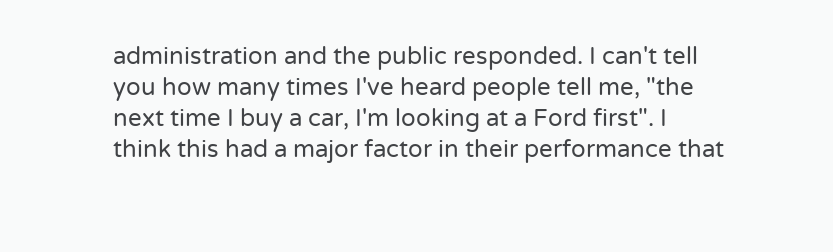administration and the public responded. I can't tell you how many times I've heard people tell me, "the next time I buy a car, I'm looking at a Ford first". I think this had a major factor in their performance that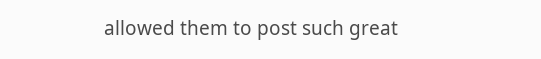allowed them to post such great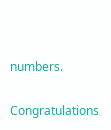numbers.

Congratulations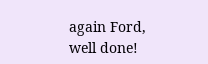again Ford, well done!